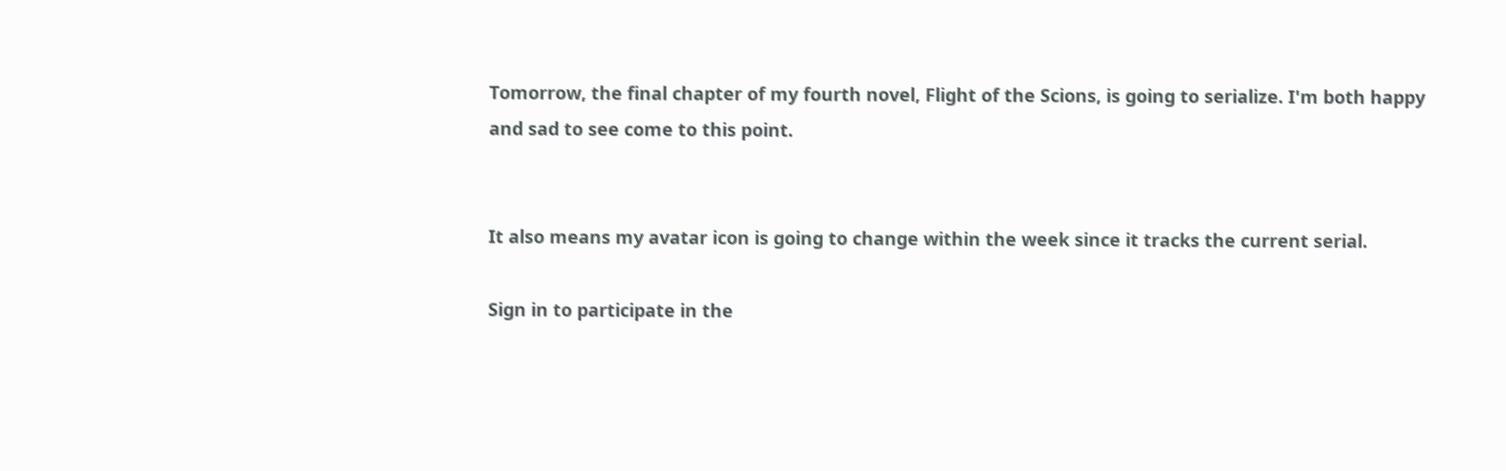Tomorrow, the final chapter of my fourth novel, Flight of the Scions, is going to serialize. I'm both happy and sad to see come to this point.


It also means my avatar icon is going to change within the week since it tracks the current serial.

Sign in to participate in the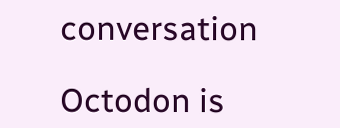conversation

Octodon is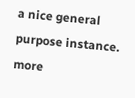a nice general purpose instance. more